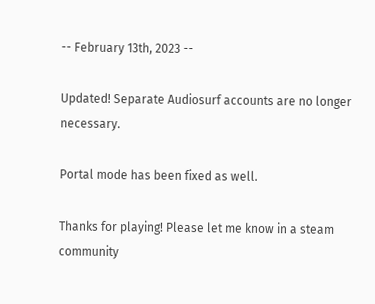-- February 13th, 2023 --

Updated! Separate Audiosurf accounts are no longer necessary.

Portal mode has been fixed as well.

Thanks for playing! Please let me know in a steam community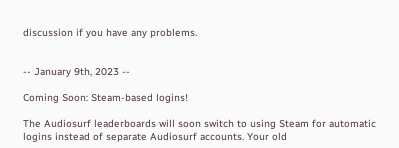discussion if you have any problems.


-- January 9th, 2023 --

Coming Soon: Steam-based logins!

The Audiosurf leaderboards will soon switch to using Steam for automatic logins instead of separate Audiosurf accounts. Your old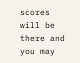scores will be there and you may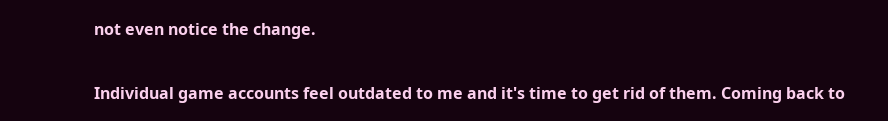not even notice the change.

Individual game accounts feel outdated to me and it's time to get rid of them. Coming back to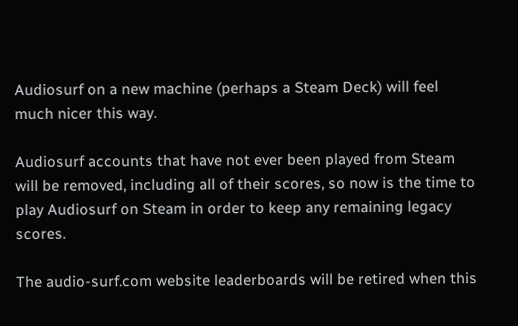Audiosurf on a new machine (perhaps a Steam Deck) will feel much nicer this way.

Audiosurf accounts that have not ever been played from Steam will be removed, including all of their scores, so now is the time to play Audiosurf on Steam in order to keep any remaining legacy scores.

The audio-surf.com website leaderboards will be retired when this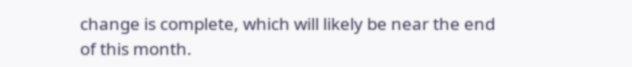change is complete, which will likely be near the end of this month.